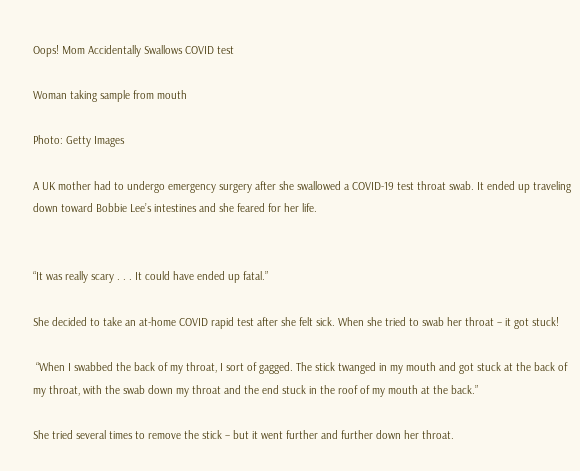Oops! Mom Accidentally Swallows COVID test

Woman taking sample from mouth

Photo: Getty Images

A UK mother had to undergo emergency surgery after she swallowed a COVID-19 test throat swab. It ended up traveling down toward Bobbie Lee’s intestines and she feared for her life.


“It was really scary . . . It could have ended up fatal.”

She decided to take an at-home COVID rapid test after she felt sick. When she tried to swab her throat – it got stuck!

 “When I swabbed the back of my throat, I sort of gagged. The stick twanged in my mouth and got stuck at the back of my throat, with the swab down my throat and the end stuck in the roof of my mouth at the back.”

She tried several times to remove the stick – but it went further and further down her throat.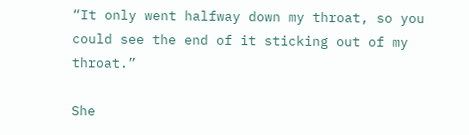“It only went halfway down my throat, so you could see the end of it sticking out of my throat.”

She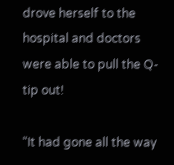drove herself to the hospital and doctors were able to pull the Q-tip out!

“It had gone all the way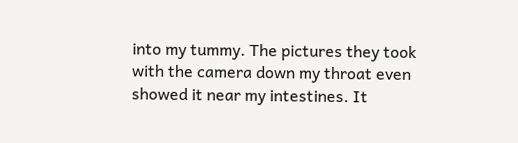into my tummy. The pictures they took with the camera down my throat even showed it near my intestines. It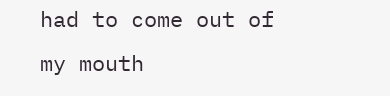had to come out of my mouth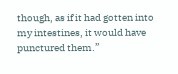though, as if it had gotten into my intestines, it would have punctured them.”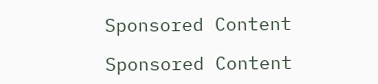Sponsored Content

Sponsored Content